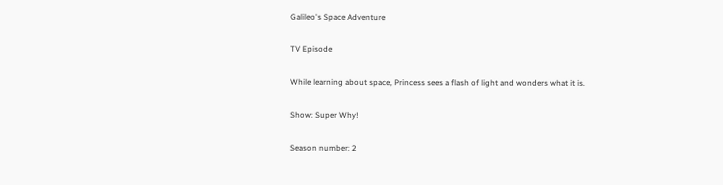Galileo's Space Adventure

TV Episode

While learning about space, Princess sees a flash of light and wonders what it is.

Show: Super Why!

Season number: 2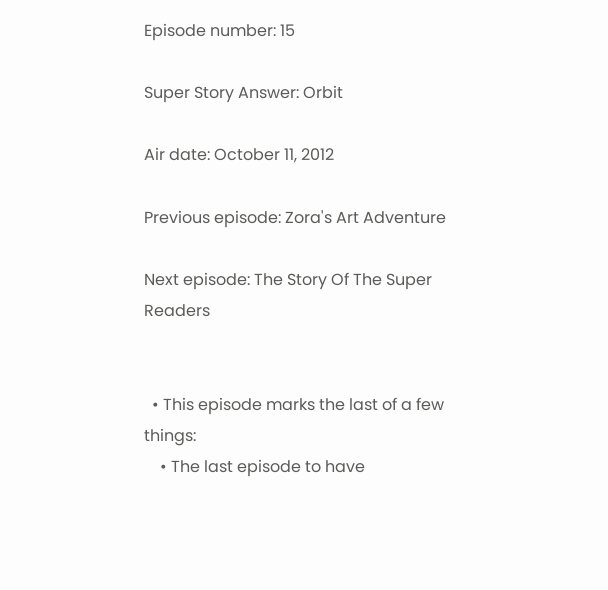Episode number: 15

Super Story Answer: Orbit

Air date: October 11, 2012

Previous episode: Zora's Art Adventure

Next episode: The Story Of The Super Readers


  • This episode marks the last of a few things:
    • The last episode to have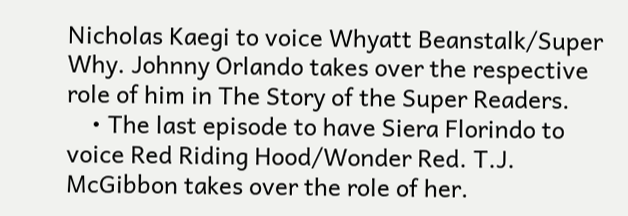Nicholas Kaegi to voice Whyatt Beanstalk/Super Why. Johnny Orlando takes over the respective role of him in The Story of the Super Readers.
    • The last episode to have Siera Florindo to voice Red Riding Hood/Wonder Red. T.J. McGibbon takes over the role of her.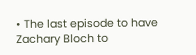• The last episode to have Zachary Bloch to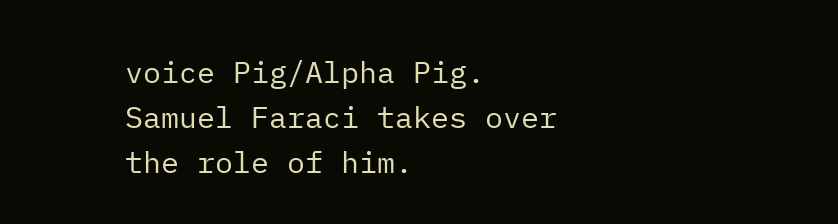voice Pig/Alpha Pig. Samuel Faraci takes over the role of him.